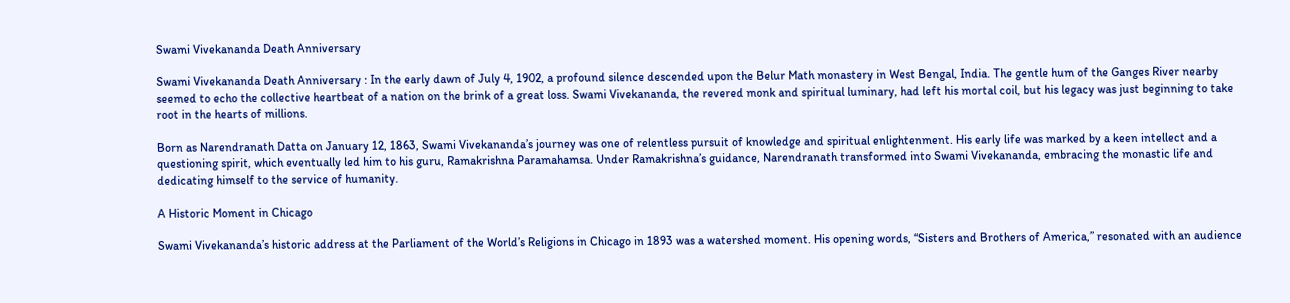Swami Vivekananda Death Anniversary

Swami Vivekananda Death Anniversary : In the early dawn of July 4, 1902, a profound silence descended upon the Belur Math monastery in West Bengal, India. The gentle hum of the Ganges River nearby seemed to echo the collective heartbeat of a nation on the brink of a great loss. Swami Vivekananda, the revered monk and spiritual luminary, had left his mortal coil, but his legacy was just beginning to take root in the hearts of millions.

Born as Narendranath Datta on January 12, 1863, Swami Vivekananda’s journey was one of relentless pursuit of knowledge and spiritual enlightenment. His early life was marked by a keen intellect and a questioning spirit, which eventually led him to his guru, Ramakrishna Paramahamsa. Under Ramakrishna’s guidance, Narendranath transformed into Swami Vivekananda, embracing the monastic life and dedicating himself to the service of humanity.

A Historic Moment in Chicago

Swami Vivekananda’s historic address at the Parliament of the World’s Religions in Chicago in 1893 was a watershed moment. His opening words, “Sisters and Brothers of America,” resonated with an audience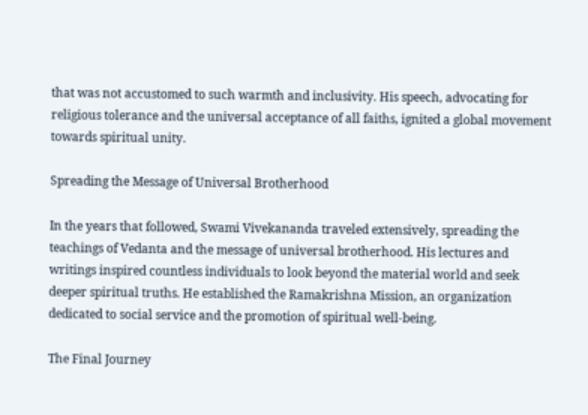that was not accustomed to such warmth and inclusivity. His speech, advocating for religious tolerance and the universal acceptance of all faiths, ignited a global movement towards spiritual unity.

Spreading the Message of Universal Brotherhood

In the years that followed, Swami Vivekananda traveled extensively, spreading the teachings of Vedanta and the message of universal brotherhood. His lectures and writings inspired countless individuals to look beyond the material world and seek deeper spiritual truths. He established the Ramakrishna Mission, an organization dedicated to social service and the promotion of spiritual well-being.

The Final Journey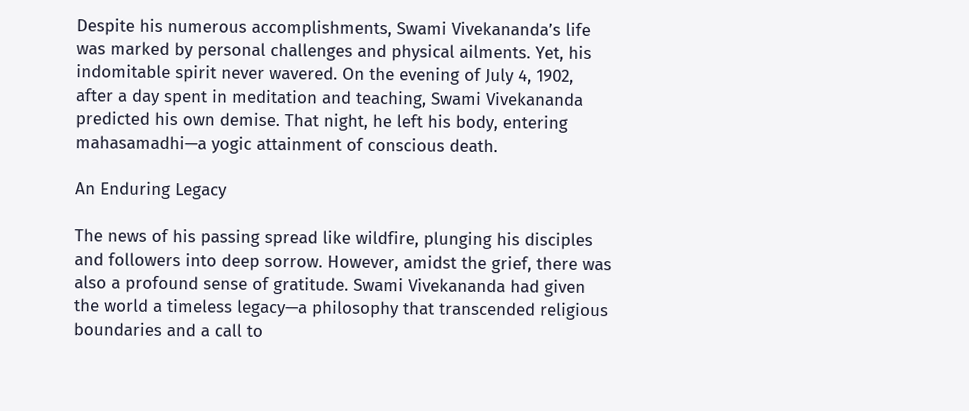Despite his numerous accomplishments, Swami Vivekananda’s life was marked by personal challenges and physical ailments. Yet, his indomitable spirit never wavered. On the evening of July 4, 1902, after a day spent in meditation and teaching, Swami Vivekananda predicted his own demise. That night, he left his body, entering mahasamadhi—a yogic attainment of conscious death.

An Enduring Legacy

The news of his passing spread like wildfire, plunging his disciples and followers into deep sorrow. However, amidst the grief, there was also a profound sense of gratitude. Swami Vivekananda had given the world a timeless legacy—a philosophy that transcended religious boundaries and a call to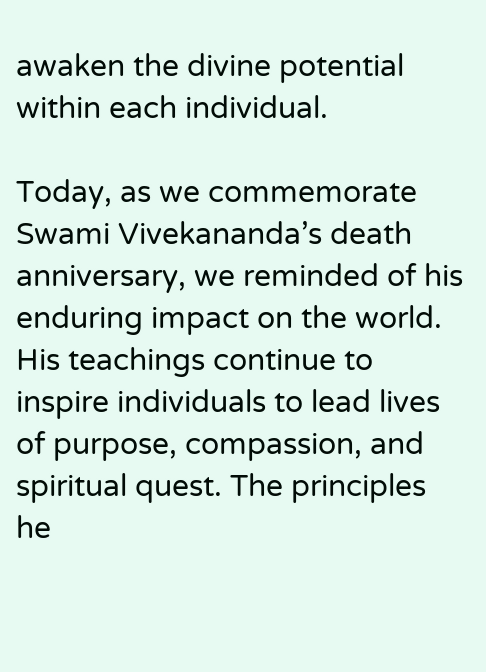awaken the divine potential within each individual.

Today, as we commemorate Swami Vivekananda’s death anniversary, we reminded of his enduring impact on the world. His teachings continue to inspire individuals to lead lives of purpose, compassion, and spiritual quest. The principles he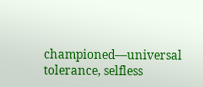championed—universal tolerance, selfless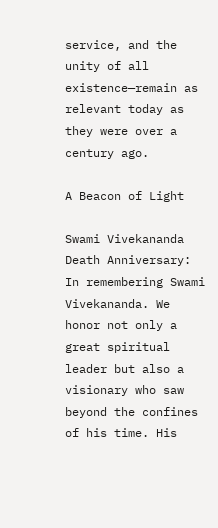service, and the unity of all existence—remain as relevant today as they were over a century ago.

A Beacon of Light

Swami Vivekananda Death Anniversary: In remembering Swami Vivekananda. We honor not only a great spiritual leader but also a visionary who saw beyond the confines of his time. His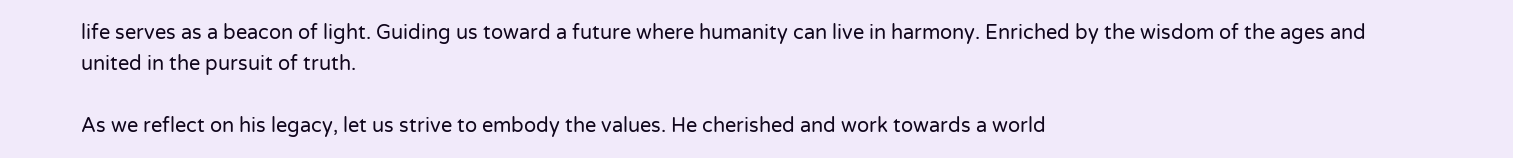life serves as a beacon of light. Guiding us toward a future where humanity can live in harmony. Enriched by the wisdom of the ages and united in the pursuit of truth.

As we reflect on his legacy, let us strive to embody the values. He cherished and work towards a world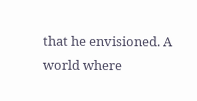that he envisioned. A world where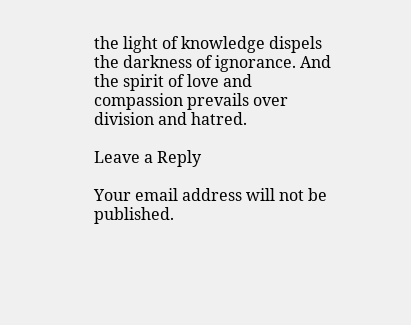the light of knowledge dispels the darkness of ignorance. And the spirit of love and compassion prevails over division and hatred.

Leave a Reply

Your email address will not be published.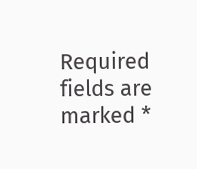Required fields are marked *